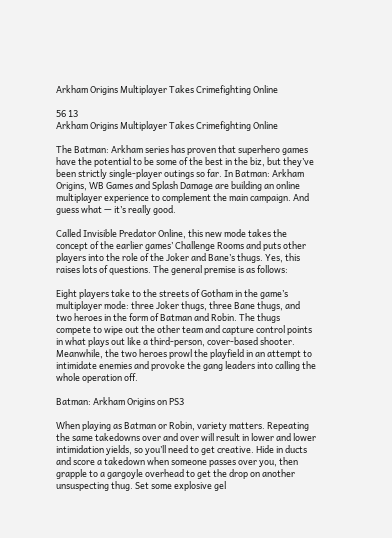Arkham Origins Multiplayer Takes Crimefighting Online

56 13
Arkham Origins Multiplayer Takes Crimefighting Online

The Batman: Arkham series has proven that superhero games have the potential to be some of the best in the biz, but they’ve been strictly single-player outings so far. In Batman: Arkham Origins, WB Games and Splash Damage are building an online multiplayer experience to complement the main campaign. And guess what — it’s really good.

Called Invisible Predator Online, this new mode takes the concept of the earlier games’ Challenge Rooms and puts other players into the role of the Joker and Bane’s thugs. Yes, this raises lots of questions. The general premise is as follows:

Eight players take to the streets of Gotham in the game’s multiplayer mode: three Joker thugs, three Bane thugs, and two heroes in the form of Batman and Robin. The thugs compete to wipe out the other team and capture control points in what plays out like a third-person, cover-based shooter. Meanwhile, the two heroes prowl the playfield in an attempt to intimidate enemies and provoke the gang leaders into calling the whole operation off.

Batman: Arkham Origins on PS3

When playing as Batman or Robin, variety matters. Repeating the same takedowns over and over will result in lower and lower intimidation yields, so you’ll need to get creative. Hide in ducts and score a takedown when someone passes over you, then grapple to a gargoyle overhead to get the drop on another unsuspecting thug. Set some explosive gel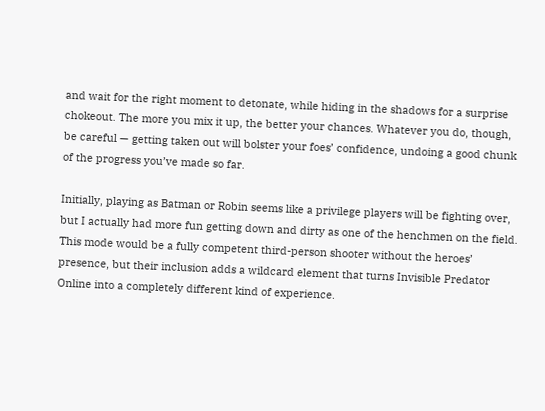and wait for the right moment to detonate, while hiding in the shadows for a surprise chokeout. The more you mix it up, the better your chances. Whatever you do, though, be careful — getting taken out will bolster your foes’ confidence, undoing a good chunk of the progress you’ve made so far.

Initially, playing as Batman or Robin seems like a privilege players will be fighting over, but I actually had more fun getting down and dirty as one of the henchmen on the field. This mode would be a fully competent third-person shooter without the heroes’ presence, but their inclusion adds a wildcard element that turns Invisible Predator Online into a completely different kind of experience.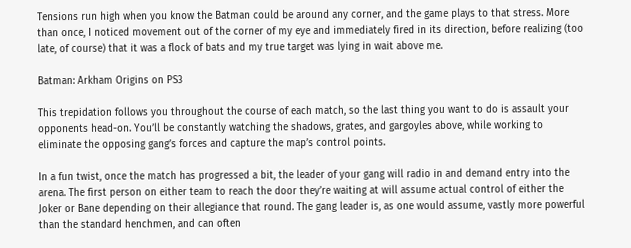Tensions run high when you know the Batman could be around any corner, and the game plays to that stress. More than once, I noticed movement out of the corner of my eye and immediately fired in its direction, before realizing (too late, of course) that it was a flock of bats and my true target was lying in wait above me.

Batman: Arkham Origins on PS3

This trepidation follows you throughout the course of each match, so the last thing you want to do is assault your opponents head-on. You’ll be constantly watching the shadows, grates, and gargoyles above, while working to eliminate the opposing gang’s forces and capture the map’s control points.

In a fun twist, once the match has progressed a bit, the leader of your gang will radio in and demand entry into the arena. The first person on either team to reach the door they’re waiting at will assume actual control of either the Joker or Bane depending on their allegiance that round. The gang leader is, as one would assume, vastly more powerful than the standard henchmen, and can often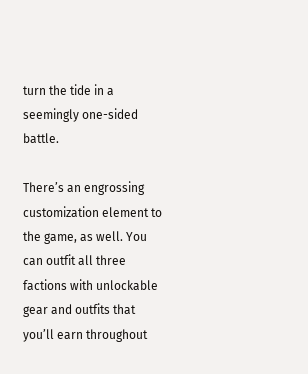turn the tide in a seemingly one-sided battle.

There’s an engrossing customization element to the game, as well. You can outfit all three factions with unlockable gear and outfits that you’ll earn throughout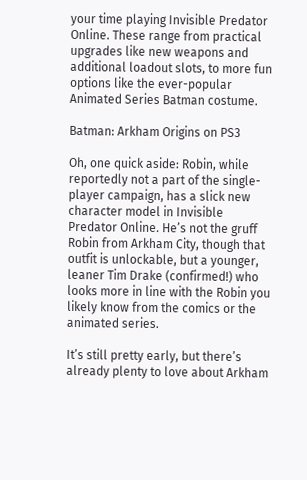your time playing Invisible Predator Online. These range from practical upgrades like new weapons and additional loadout slots, to more fun options like the ever-popular Animated Series Batman costume.

Batman: Arkham Origins on PS3

Oh, one quick aside: Robin, while reportedly not a part of the single-player campaign, has a slick new character model in Invisible Predator Online. He’s not the gruff Robin from Arkham City, though that outfit is unlockable, but a younger, leaner Tim Drake (confirmed!) who looks more in line with the Robin you likely know from the comics or the animated series.

It’s still pretty early, but there’s already plenty to love about Arkham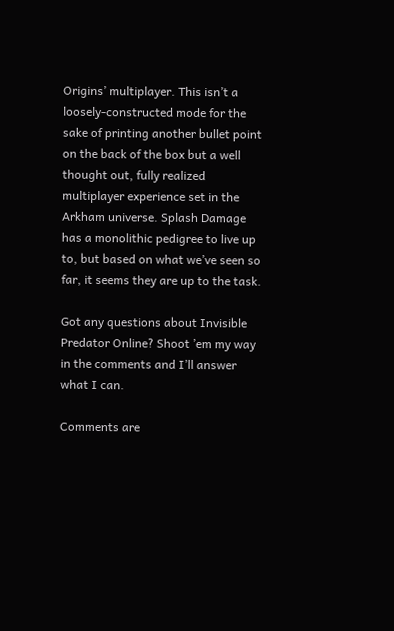Origins’ multiplayer. This isn’t a loosely-constructed mode for the sake of printing another bullet point on the back of the box but a well thought out, fully realized multiplayer experience set in the Arkham universe. Splash Damage has a monolithic pedigree to live up to, but based on what we’ve seen so far, it seems they are up to the task.

Got any questions about Invisible Predator Online? Shoot ’em my way in the comments and I’ll answer what I can.

Comments are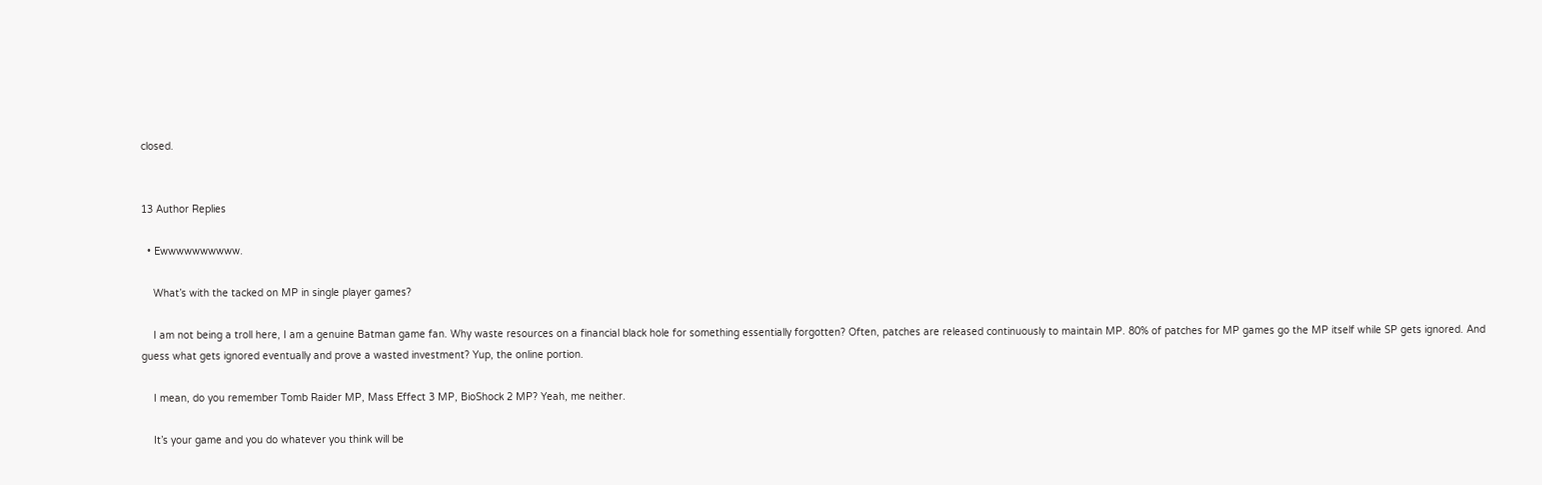closed.


13 Author Replies

  • Ewwwwwwwwww.

    What’s with the tacked on MP in single player games?

    I am not being a troll here, I am a genuine Batman game fan. Why waste resources on a financial black hole for something essentially forgotten? Often, patches are released continuously to maintain MP. 80% of patches for MP games go the MP itself while SP gets ignored. And guess what gets ignored eventually and prove a wasted investment? Yup, the online portion.

    I mean, do you remember Tomb Raider MP, Mass Effect 3 MP, BioShock 2 MP? Yeah, me neither.

    It’s your game and you do whatever you think will be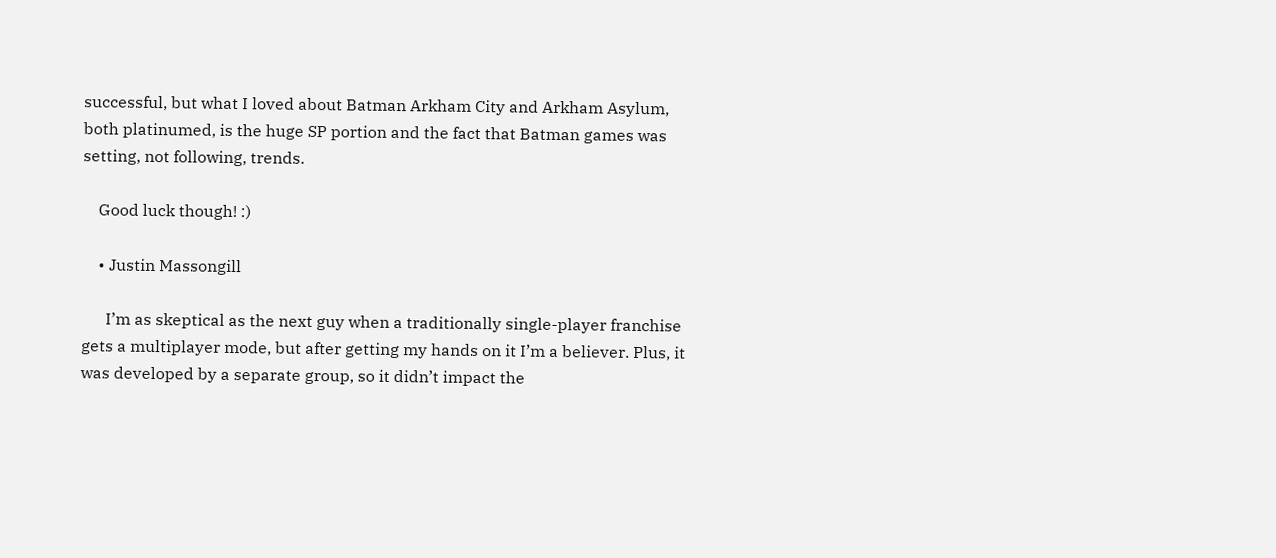successful, but what I loved about Batman Arkham City and Arkham Asylum, both platinumed, is the huge SP portion and the fact that Batman games was setting, not following, trends.

    Good luck though! :)

    • Justin Massongill

      I’m as skeptical as the next guy when a traditionally single-player franchise gets a multiplayer mode, but after getting my hands on it I’m a believer. Plus, it was developed by a separate group, so it didn’t impact the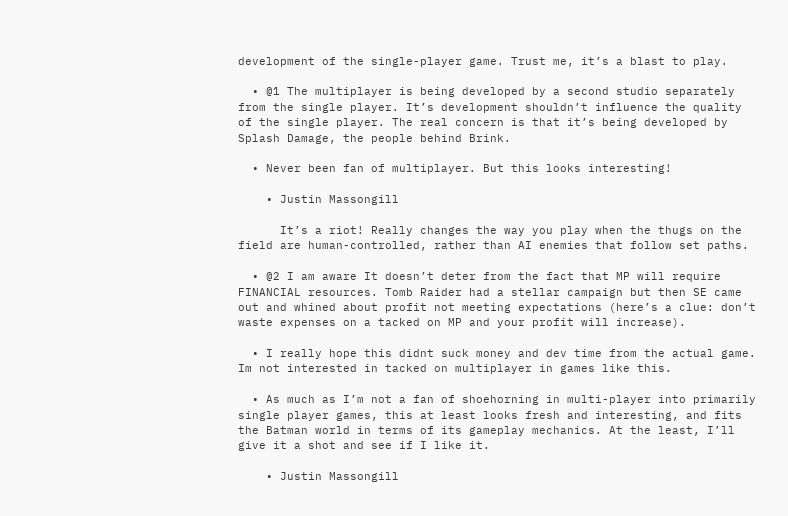development of the single-player game. Trust me, it’s a blast to play.

  • @1 The multiplayer is being developed by a second studio separately from the single player. It’s development shouldn’t influence the quality of the single player. The real concern is that it’s being developed by Splash Damage, the people behind Brink.

  • Never been fan of multiplayer. But this looks interesting!

    • Justin Massongill

      It’s a riot! Really changes the way you play when the thugs on the field are human-controlled, rather than AI enemies that follow set paths.

  • @2 I am aware It doesn’t deter from the fact that MP will require FINANCIAL resources. Tomb Raider had a stellar campaign but then SE came out and whined about profit not meeting expectations (here’s a clue: don’t waste expenses on a tacked on MP and your profit will increase).

  • I really hope this didnt suck money and dev time from the actual game. Im not interested in tacked on multiplayer in games like this.

  • As much as I’m not a fan of shoehorning in multi-player into primarily single player games, this at least looks fresh and interesting, and fits the Batman world in terms of its gameplay mechanics. At the least, I’ll give it a shot and see if I like it.

    • Justin Massongill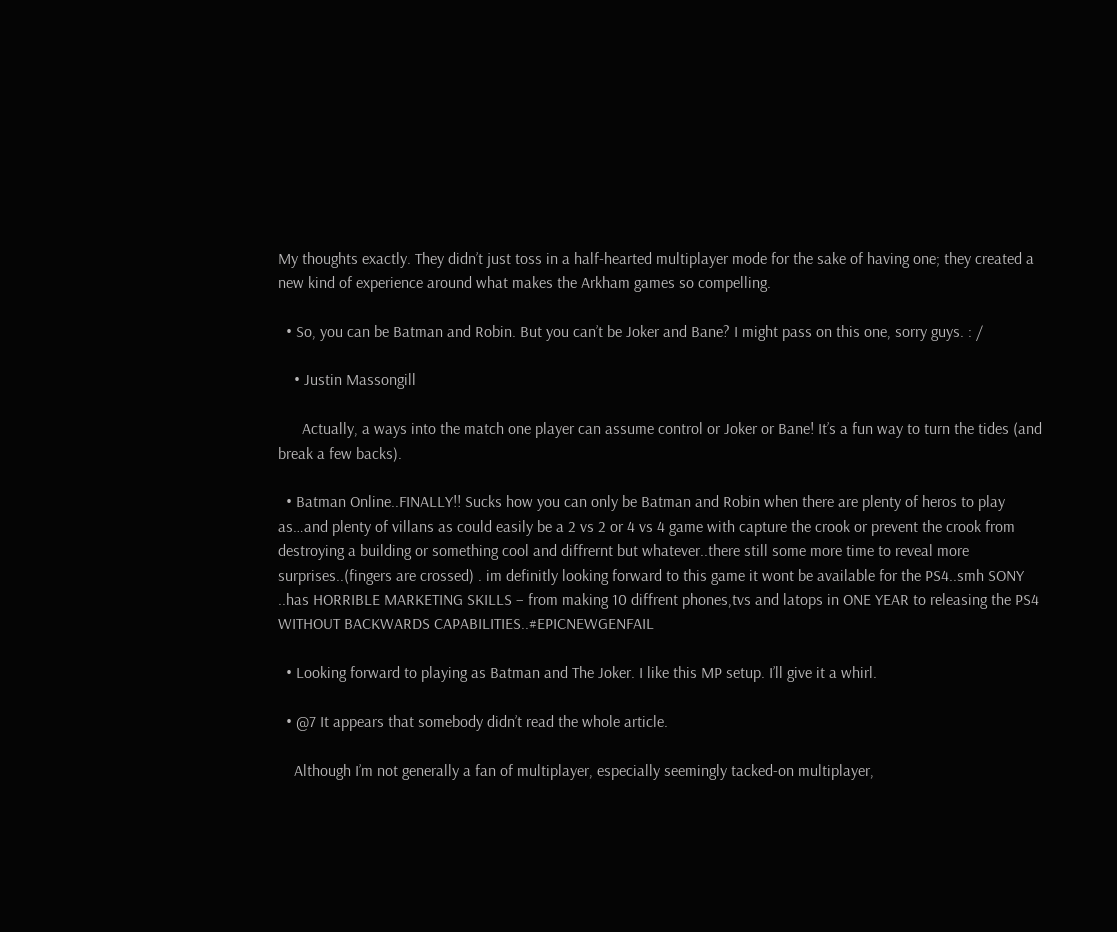My thoughts exactly. They didn’t just toss in a half-hearted multiplayer mode for the sake of having one; they created a new kind of experience around what makes the Arkham games so compelling.

  • So, you can be Batman and Robin. But you can’t be Joker and Bane? I might pass on this one, sorry guys. : /

    • Justin Massongill

      Actually, a ways into the match one player can assume control or Joker or Bane! It’s a fun way to turn the tides (and break a few backs).

  • Batman Online..FINALLY!! Sucks how you can only be Batman and Robin when there are plenty of heros to play as…and plenty of villans as could easily be a 2 vs 2 or 4 vs 4 game with capture the crook or prevent the crook from destroying a building or something cool and diffrernt but whatever..there still some more time to reveal more surprises..(fingers are crossed) . im definitly looking forward to this game it wont be available for the PS4..smh SONY ..has HORRIBLE MARKETING SKILLS – from making 10 diffrent phones,tvs and latops in ONE YEAR to releasing the PS4 WITHOUT BACKWARDS CAPABILITIES..#EPICNEWGENFAIL

  • Looking forward to playing as Batman and The Joker. I like this MP setup. I’ll give it a whirl.

  • @7 It appears that somebody didn’t read the whole article.

    Although I’m not generally a fan of multiplayer, especially seemingly tacked-on multiplayer,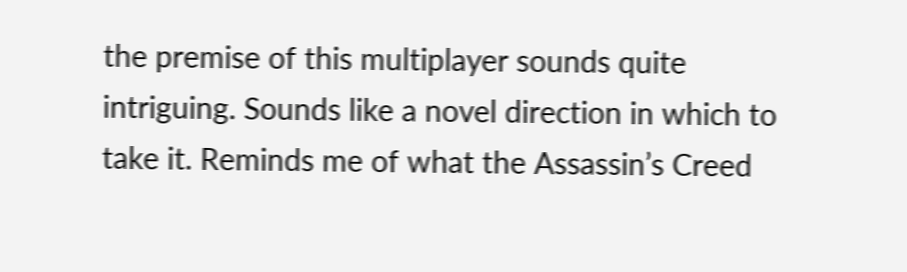the premise of this multiplayer sounds quite intriguing. Sounds like a novel direction in which to take it. Reminds me of what the Assassin’s Creed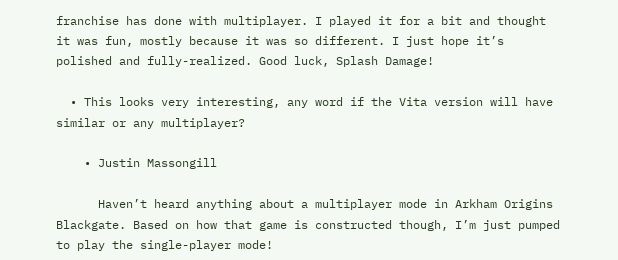franchise has done with multiplayer. I played it for a bit and thought it was fun, mostly because it was so different. I just hope it’s polished and fully-realized. Good luck, Splash Damage!

  • This looks very interesting, any word if the Vita version will have similar or any multiplayer?

    • Justin Massongill

      Haven’t heard anything about a multiplayer mode in Arkham Origins Blackgate. Based on how that game is constructed though, I’m just pumped to play the single-player mode!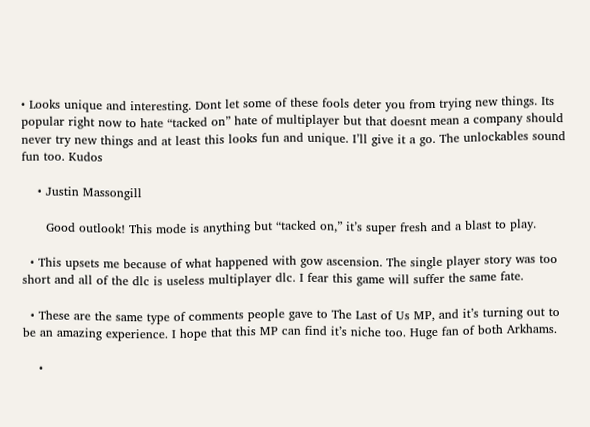• Looks unique and interesting. Dont let some of these fools deter you from trying new things. Its popular right now to hate “tacked on” hate of multiplayer but that doesnt mean a company should never try new things and at least this looks fun and unique. I’ll give it a go. The unlockables sound fun too. Kudos

    • Justin Massongill

      Good outlook! This mode is anything but “tacked on,” it’s super fresh and a blast to play.

  • This upsets me because of what happened with gow ascension. The single player story was too short and all of the dlc is useless multiplayer dlc. I fear this game will suffer the same fate.

  • These are the same type of comments people gave to The Last of Us MP, and it’s turning out to be an amazing experience. I hope that this MP can find it’s niche too. Huge fan of both Arkhams.

    •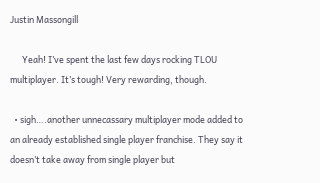Justin Massongill

      Yeah! I’ve spent the last few days rocking TLOU multiplayer. It’s tough! Very rewarding, though.

  • sigh….another unnecassary multiplayer mode added to an already established single player franchise. They say it doesn’t take away from single player but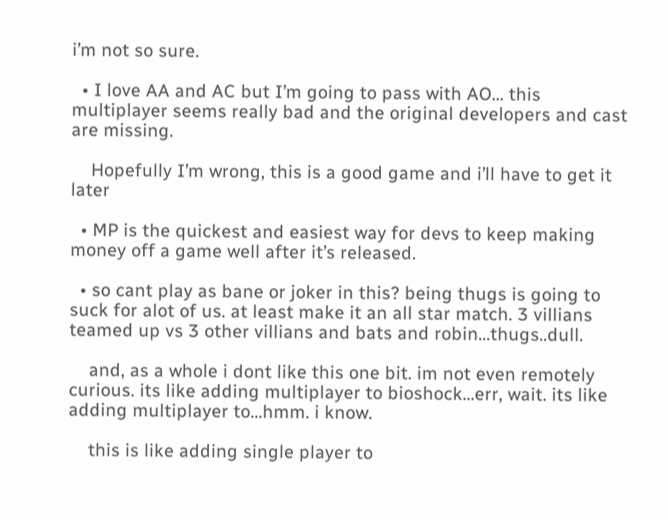i’m not so sure.

  • I love AA and AC but I’m going to pass with AO… this multiplayer seems really bad and the original developers and cast are missing.

    Hopefully I’m wrong, this is a good game and i’ll have to get it later

  • MP is the quickest and easiest way for devs to keep making money off a game well after it’s released.

  • so cant play as bane or joker in this? being thugs is going to suck for alot of us. at least make it an all star match. 3 villians teamed up vs 3 other villians and bats and robin…thugs..dull.

    and, as a whole i dont like this one bit. im not even remotely curious. its like adding multiplayer to bioshock…err, wait. its like adding multiplayer to…hmm. i know.

    this is like adding single player to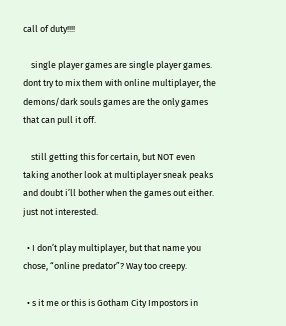call of duty!!!!

    single player games are single player games. dont try to mix them with online multiplayer, the demons/dark souls games are the only games that can pull it off.

    still getting this for certain, but NOT even taking another look at multiplayer sneak peaks and doubt i’ll bother when the games out either. just not interested.

  • I don’t play multiplayer, but that name you chose, “online predator”? Way too creepy.

  • s it me or this is Gotham City Impostors in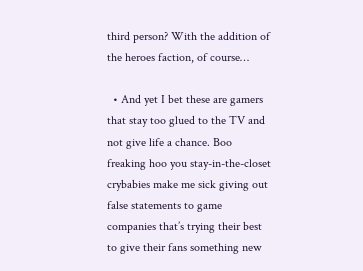third person? With the addition of the heroes faction, of course…

  • And yet I bet these are gamers that stay too glued to the TV and not give life a chance. Boo freaking hoo you stay-in-the-closet crybabies make me sick giving out false statements to game companies that’s trying their best to give their fans something new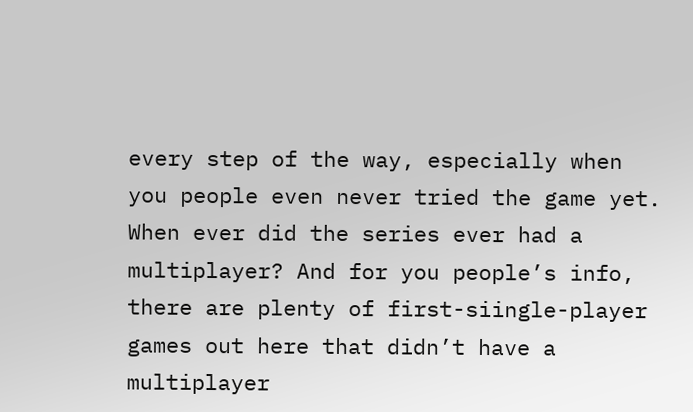every step of the way, especially when you people even never tried the game yet. When ever did the series ever had a multiplayer? And for you people’s info, there are plenty of first-siingle-player games out here that didn’t have a multiplayer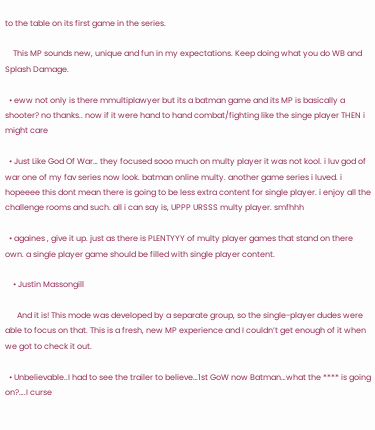to the table on its first game in the series.

    This MP sounds new, unique and fun in my expectations. Keep doing what you do WB and Splash Damage.

  • eww not only is there mmultiplawyer but its a batman game and its MP is basically a shooter? no thanks.. now if it were hand to hand combat/fighting like the singe player THEN i might care

  • Just Like God Of War… they focused sooo much on multy player it was not kool. i luv god of war one of my fav series now look. batman online multy. another game series i luved. i hopeeee this dont mean there is going to be less extra content for single player. i enjoy all the challenge rooms and such. all i can say is, UPPP URSSS multy player. smfhhh

  • againes , give it up. just as there is PLENTYYY of multy player games that stand on there own. a single player game should be filled with single player content.

    • Justin Massongill

      And it is! This mode was developed by a separate group, so the single-player dudes were able to focus on that. This is a fresh, new MP experience and I couldn’t get enough of it when we got to check it out.

  • Unbelievable..I had to see the trailer to believe…1st GoW now Batman…what the **** is going on?….I curse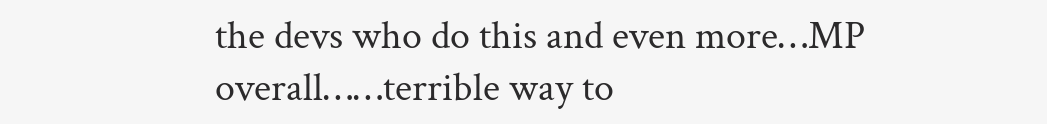the devs who do this and even more…MP overall……terrible way to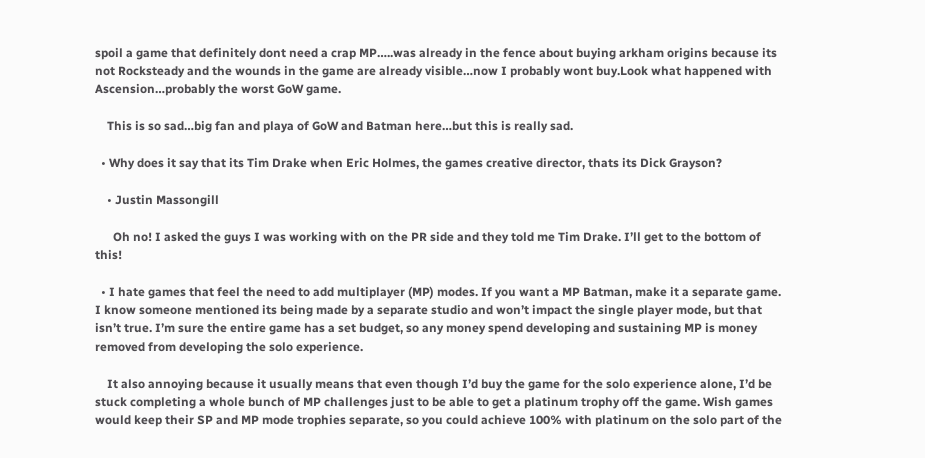spoil a game that definitely dont need a crap MP…..was already in the fence about buying arkham origins because its not Rocksteady and the wounds in the game are already visible…now I probably wont buy.Look what happened with Ascension…probably the worst GoW game.

    This is so sad…big fan and playa of GoW and Batman here…but this is really sad.

  • Why does it say that its Tim Drake when Eric Holmes, the games creative director, thats its Dick Grayson?

    • Justin Massongill

      Oh no! I asked the guys I was working with on the PR side and they told me Tim Drake. I’ll get to the bottom of this!

  • I hate games that feel the need to add multiplayer (MP) modes. If you want a MP Batman, make it a separate game. I know someone mentioned its being made by a separate studio and won’t impact the single player mode, but that isn’t true. I’m sure the entire game has a set budget, so any money spend developing and sustaining MP is money removed from developing the solo experience.

    It also annoying because it usually means that even though I’d buy the game for the solo experience alone, I’d be stuck completing a whole bunch of MP challenges just to be able to get a platinum trophy off the game. Wish games would keep their SP and MP mode trophies separate, so you could achieve 100% with platinum on the solo part of the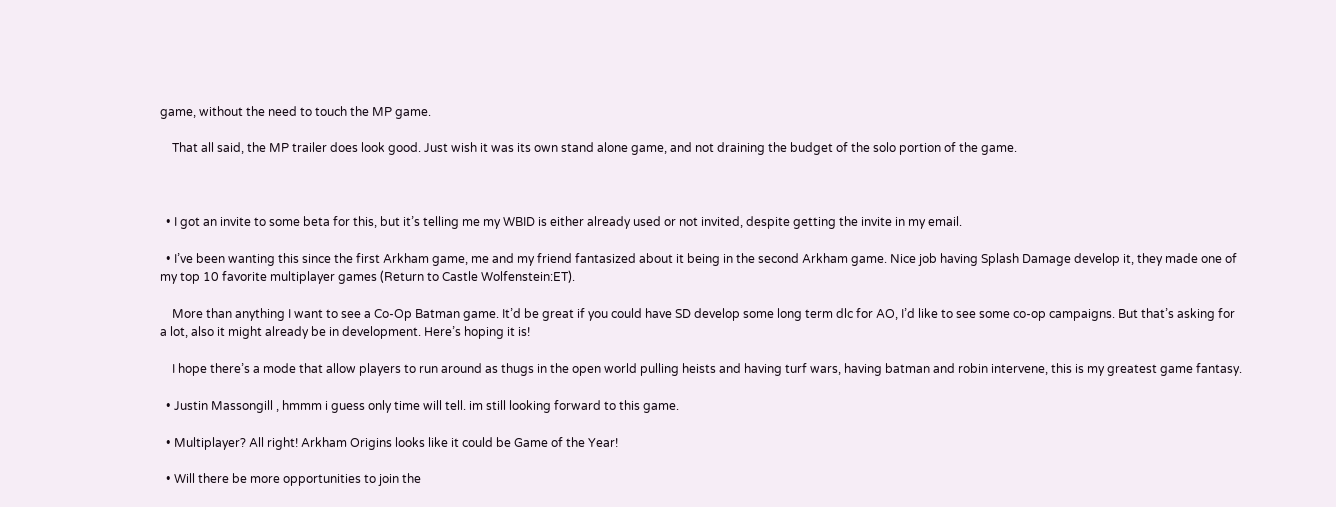game, without the need to touch the MP game.

    That all said, the MP trailer does look good. Just wish it was its own stand alone game, and not draining the budget of the solo portion of the game.



  • I got an invite to some beta for this, but it’s telling me my WBID is either already used or not invited, despite getting the invite in my email.

  • I’ve been wanting this since the first Arkham game, me and my friend fantasized about it being in the second Arkham game. Nice job having Splash Damage develop it, they made one of my top 10 favorite multiplayer games (Return to Castle Wolfenstein:ET).

    More than anything I want to see a Co-Op Batman game. It’d be great if you could have SD develop some long term dlc for AO, I’d like to see some co-op campaigns. But that’s asking for a lot, also it might already be in development. Here’s hoping it is!

    I hope there’s a mode that allow players to run around as thugs in the open world pulling heists and having turf wars, having batman and robin intervene, this is my greatest game fantasy.

  • Justin Massongill , hmmm i guess only time will tell. im still looking forward to this game.

  • Multiplayer? All right! Arkham Origins looks like it could be Game of the Year!

  • Will there be more opportunities to join the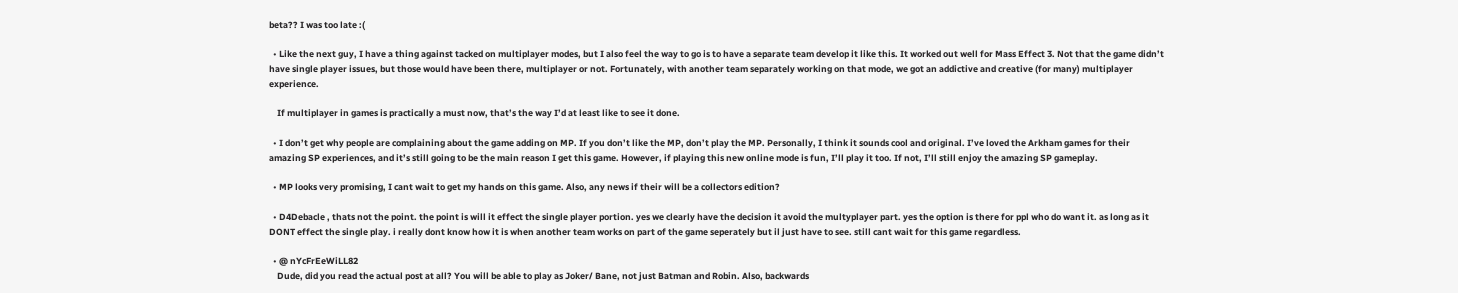beta?? I was too late :(

  • Like the next guy, I have a thing against tacked on multiplayer modes, but I also feel the way to go is to have a separate team develop it like this. It worked out well for Mass Effect 3. Not that the game didn’t have single player issues, but those would have been there, multiplayer or not. Fortunately, with another team separately working on that mode, we got an addictive and creative (for many) multiplayer experience.

    If multiplayer in games is practically a must now, that’s the way I’d at least like to see it done.

  • I don’t get why people are complaining about the game adding on MP. If you don’t like the MP, don’t play the MP. Personally, I think it sounds cool and original. I’ve loved the Arkham games for their amazing SP experiences, and it’s still going to be the main reason I get this game. However, if playing this new online mode is fun, I’ll play it too. If not, I’ll still enjoy the amazing SP gameplay.

  • MP looks very promising, I cant wait to get my hands on this game. Also, any news if their will be a collectors edition?

  • D4Debacle , thats not the point. the point is will it effect the single player portion. yes we clearly have the decision it avoid the multyplayer part. yes the option is there for ppl who do want it. as long as it DONT effect the single play. i really dont know how it is when another team works on part of the game seperately but il just have to see. still cant wait for this game regardless.

  • @ nYcFrEeWiLL82
    Dude, did you read the actual post at all? You will be able to play as Joker/ Bane, not just Batman and Robin. Also, backwards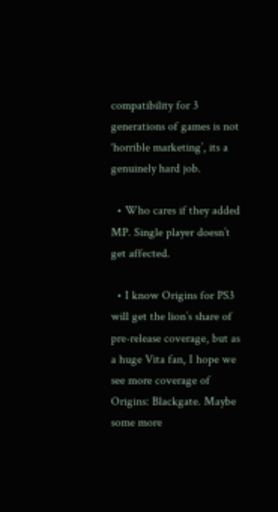compatibility for 3 generations of games is not ‘horrible marketing’, its a genuinely hard job.

  • Who cares if they added MP. Single player doesn’t get affected.

  • I know Origins for PS3 will get the lion’s share of pre-release coverage, but as a huge Vita fan, I hope we see more coverage of Origins: Blackgate. Maybe some more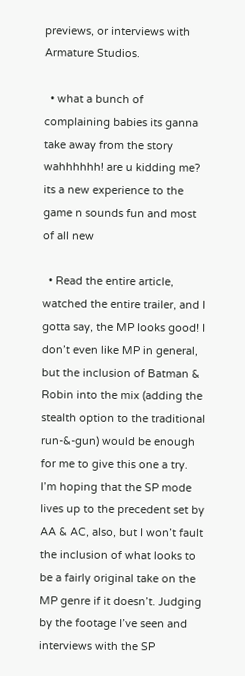previews, or interviews with Armature Studios.

  • what a bunch of complaining babies its ganna take away from the story wahhhhhh! are u kidding me? its a new experience to the game n sounds fun and most of all new

  • Read the entire article, watched the entire trailer, and I gotta say, the MP looks good! I don’t even like MP in general, but the inclusion of Batman & Robin into the mix (adding the stealth option to the traditional run-&-gun) would be enough for me to give this one a try. I’m hoping that the SP mode lives up to the precedent set by AA & AC, also, but I won’t fault the inclusion of what looks to be a fairly original take on the MP genre if it doesn’t. Judging by the footage I’ve seen and interviews with the SP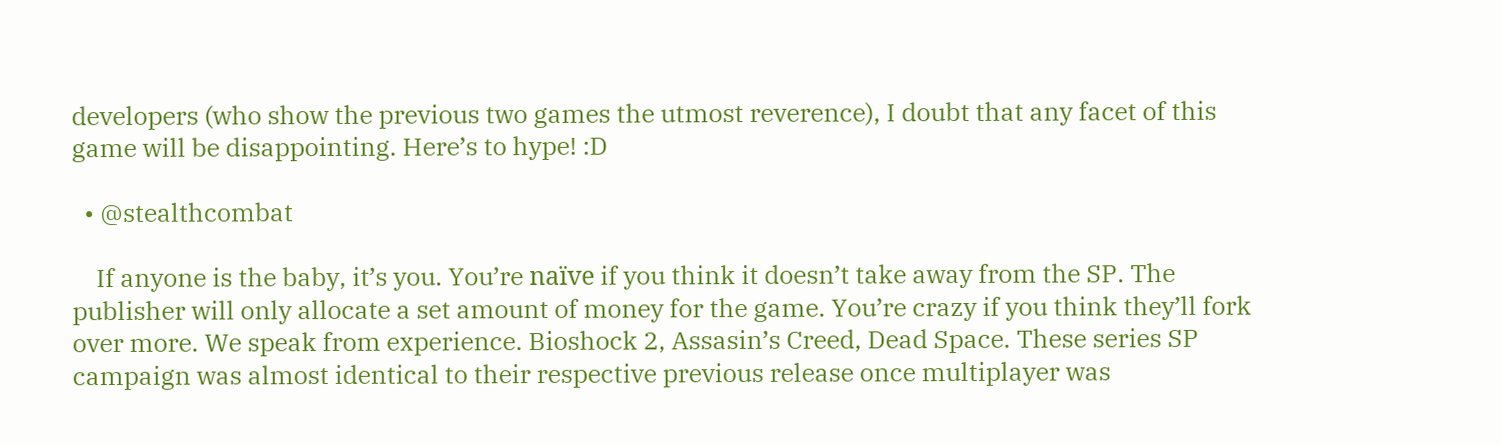developers (who show the previous two games the utmost reverence), I doubt that any facet of this game will be disappointing. Here’s to hype! :D

  • @stealthcombat

    If anyone is the baby, it’s you. You’re naïve if you think it doesn’t take away from the SP. The publisher will only allocate a set amount of money for the game. You’re crazy if you think they’ll fork over more. We speak from experience. Bioshock 2, Assasin’s Creed, Dead Space. These series SP campaign was almost identical to their respective previous release once multiplayer was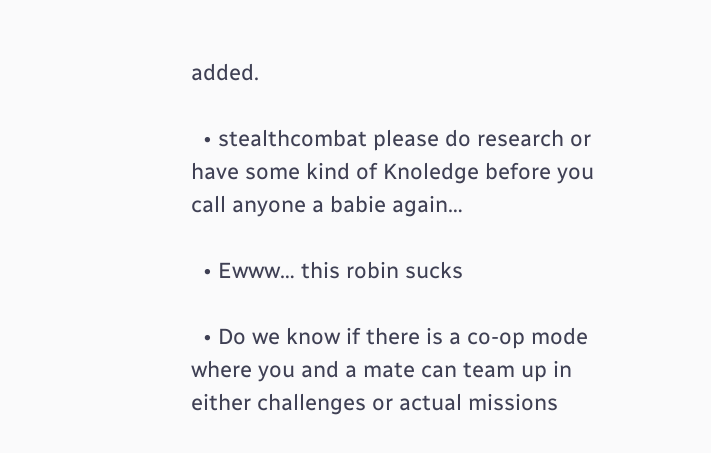added.

  • stealthcombat please do research or have some kind of Knoledge before you call anyone a babie again…

  • Ewww… this robin sucks

  • Do we know if there is a co-op mode where you and a mate can team up in either challenges or actual missions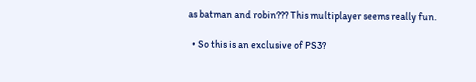as batman and robin??? This multiplayer seems really fun.

  • So this is an exclusive of PS3?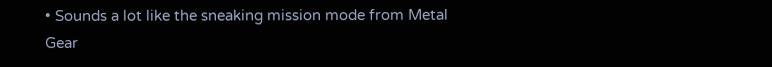• Sounds a lot like the sneaking mission mode from Metal Gear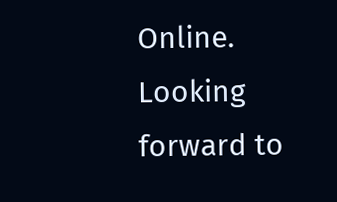Online. Looking forward to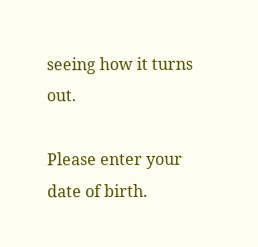seeing how it turns out.

Please enter your date of birth.